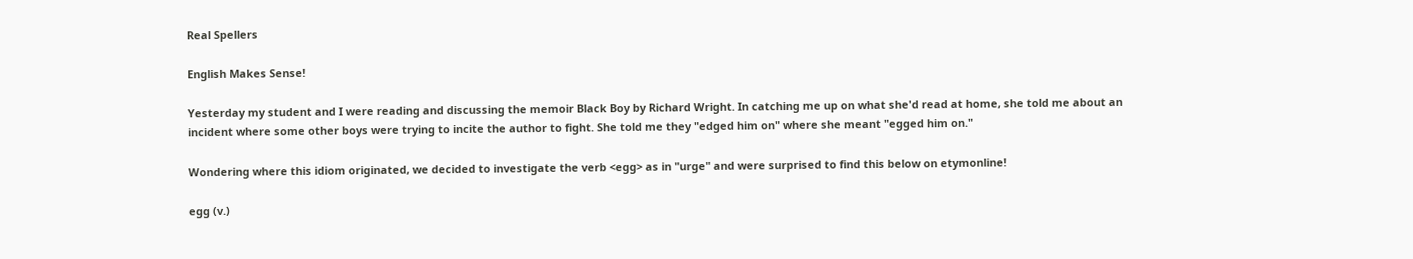Real Spellers

English Makes Sense!

Yesterday my student and I were reading and discussing the memoir Black Boy by Richard Wright. In catching me up on what she'd read at home, she told me about an incident where some other boys were trying to incite the author to fight. She told me they "edged him on" where she meant "egged him on."

Wondering where this idiom originated, we decided to investigate the verb <egg> as in "urge" and were surprised to find this below on etymonline!

egg (v.)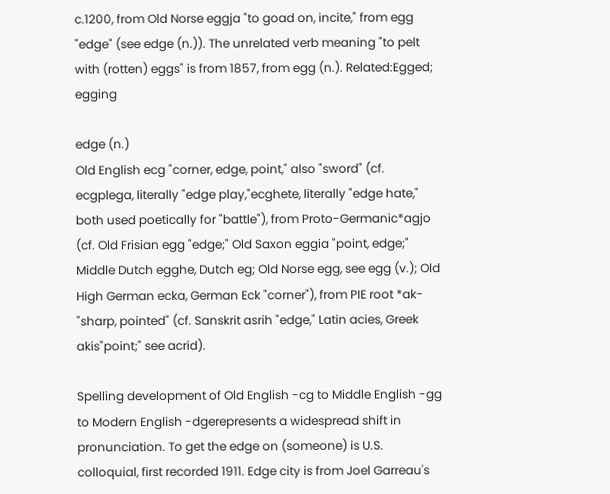c.1200, from Old Norse eggja "to goad on, incite," from egg "edge" (see edge (n.)). The unrelated verb meaning "to pelt with (rotten) eggs" is from 1857, from egg (n.). Related:Egged; egging

edge (n.)
Old English ecg "corner, edge, point," also "sword" (cf. ecgplega, literally "edge play,"ecghete, literally "edge hate," both used poetically for "battle"), from Proto-Germanic*agjo (cf. Old Frisian egg "edge;" Old Saxon eggia "point, edge;" Middle Dutch egghe, Dutch eg; Old Norse egg, see egg (v.); Old High German ecka, German Eck "corner"), from PIE root *ak- "sharp, pointed" (cf. Sanskrit asrih "edge," Latin acies, Greek akis"point;" see acrid).

Spelling development of Old English -cg to Middle English -gg to Modern English -dgerepresents a widespread shift in pronunciation. To get the edge on (someone) is U.S. colloquial, first recorded 1911. Edge city is from Joel Garreau's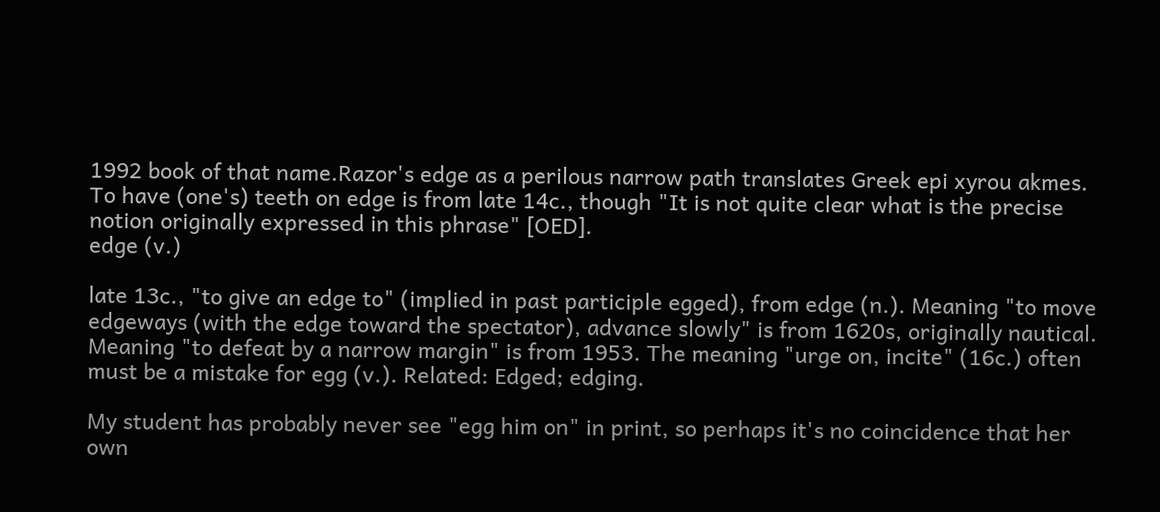1992 book of that name.Razor's edge as a perilous narrow path translates Greek epi xyrou akmes. To have (one's) teeth on edge is from late 14c., though "It is not quite clear what is the precise notion originally expressed in this phrase" [OED].
edge (v.)

late 13c., "to give an edge to" (implied in past participle egged), from edge (n.). Meaning "to move edgeways (with the edge toward the spectator), advance slowly" is from 1620s, originally nautical. Meaning "to defeat by a narrow margin" is from 1953. The meaning "urge on, incite" (16c.) often must be a mistake for egg (v.). Related: Edged; edging.

My student has probably never see "egg him on" in print, so perhaps it's no coincidence that her own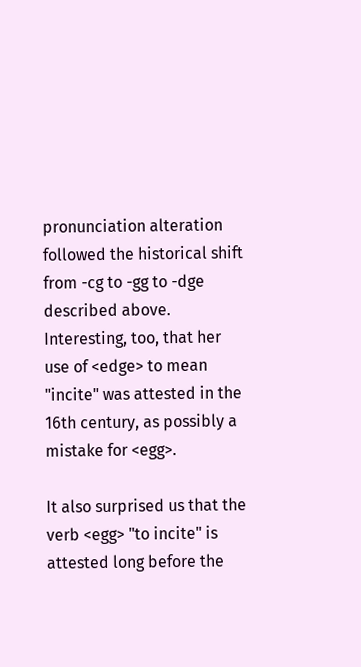pronunciation alteration followed the historical shift from -cg to -gg to -dge described above. Interesting, too, that her use of <edge> to mean "incite" was attested in the 16th century, as possibly a mistake for <egg>.

It also surprised us that the verb <egg> "to incite" is attested long before the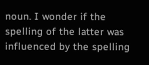noun. I wonder if the spelling of the latter was influenced by the spelling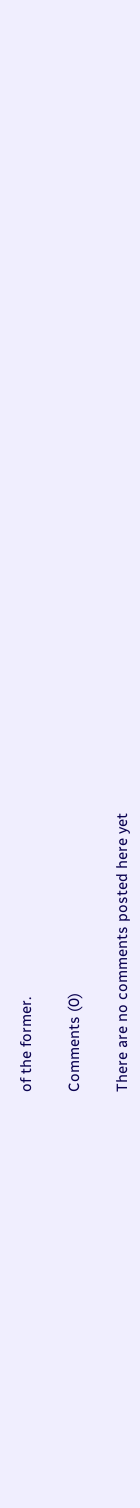of the former.

Comments (0)

There are no comments posted here yet